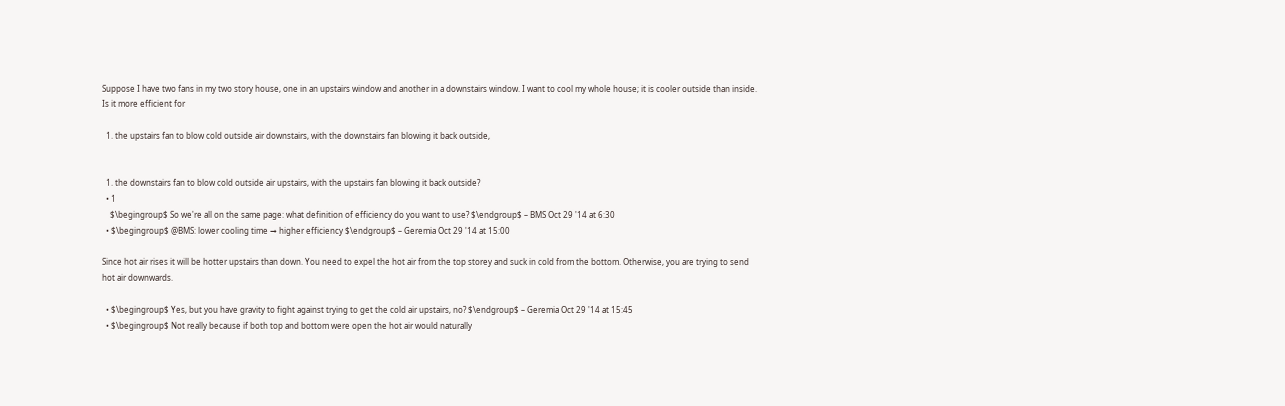Suppose I have two fans in my two story house, one in an upstairs window and another in a downstairs window. I want to cool my whole house; it is cooler outside than inside. Is it more efficient for

  1. the upstairs fan to blow cold outside air downstairs, with the downstairs fan blowing it back outside,


  1. the downstairs fan to blow cold outside air upstairs, with the upstairs fan blowing it back outside?
  • 1
    $\begingroup$ So we're all on the same page: what definition of efficiency do you want to use? $\endgroup$ – BMS Oct 29 '14 at 6:30
  • $\begingroup$ @BMS: lower cooling time → higher efficiency $\endgroup$ – Geremia Oct 29 '14 at 15:00

Since hot air rises it will be hotter upstairs than down. You need to expel the hot air from the top storey and suck in cold from the bottom. Otherwise, you are trying to send hot air downwards.

  • $\begingroup$ Yes, but you have gravity to fight against trying to get the cold air upstairs, no? $\endgroup$ – Geremia Oct 29 '14 at 15:45
  • $\begingroup$ Not really because if both top and bottom were open the hot air would naturally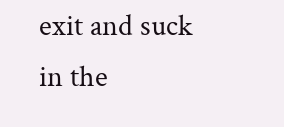exit and suck in the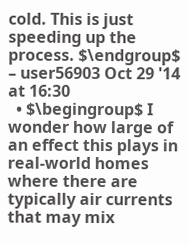cold. This is just speeding up the process. $\endgroup$ – user56903 Oct 29 '14 at 16:30
  • $\begingroup$ I wonder how large of an effect this plays in real-world homes where there are typically air currents that may mix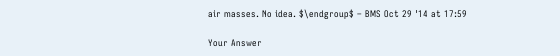air masses. No idea. $\endgroup$ – BMS Oct 29 '14 at 17:59

Your Answer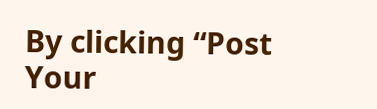By clicking “Post Your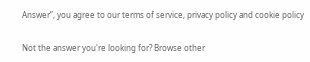Answer”, you agree to our terms of service, privacy policy and cookie policy

Not the answer you're looking for? Browse other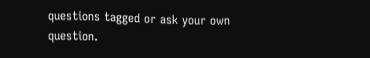questions tagged or ask your own question.